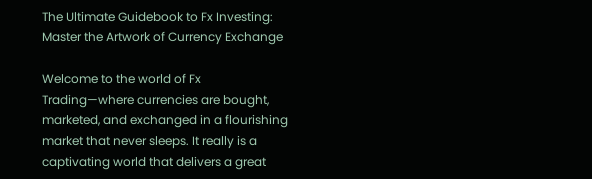The Ultimate Guidebook to Fx Investing: Master the Artwork of Currency Exchange

Welcome to the world of Fx Trading—where currencies are bought, marketed, and exchanged in a flourishing market that never sleeps. It really is a captivating world that delivers a great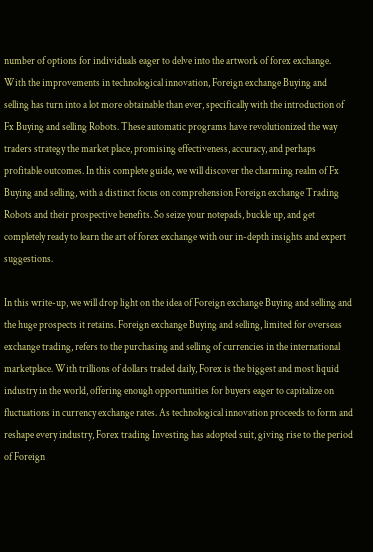number of options for individuals eager to delve into the artwork of forex exchange. With the improvements in technological innovation, Foreign exchange Buying and selling has turn into a lot more obtainable than ever, specifically with the introduction of Fx Buying and selling Robots. These automatic programs have revolutionized the way traders strategy the market place, promising effectiveness, accuracy, and perhaps profitable outcomes. In this complete guide, we will discover the charming realm of Fx Buying and selling, with a distinct focus on comprehension Foreign exchange Trading Robots and their prospective benefits. So seize your notepads, buckle up, and get completely ready to learn the art of forex exchange with our in-depth insights and expert suggestions.

In this write-up, we will drop light on the idea of Foreign exchange Buying and selling and the huge prospects it retains. Foreign exchange Buying and selling, limited for overseas exchange trading, refers to the purchasing and selling of currencies in the international marketplace. With trillions of dollars traded daily, Forex is the biggest and most liquid industry in the world, offering enough opportunities for buyers eager to capitalize on fluctuations in currency exchange rates. As technological innovation proceeds to form and reshape every industry, Forex trading Investing has adopted suit, giving rise to the period of Foreign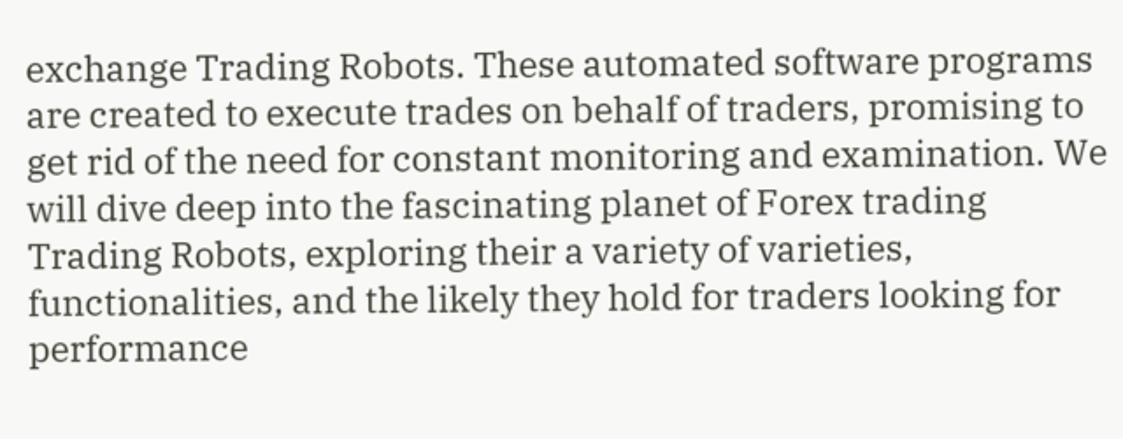exchange Trading Robots. These automated software programs are created to execute trades on behalf of traders, promising to get rid of the need for constant monitoring and examination. We will dive deep into the fascinating planet of Forex trading Trading Robots, exploring their a variety of varieties, functionalities, and the likely they hold for traders looking for performance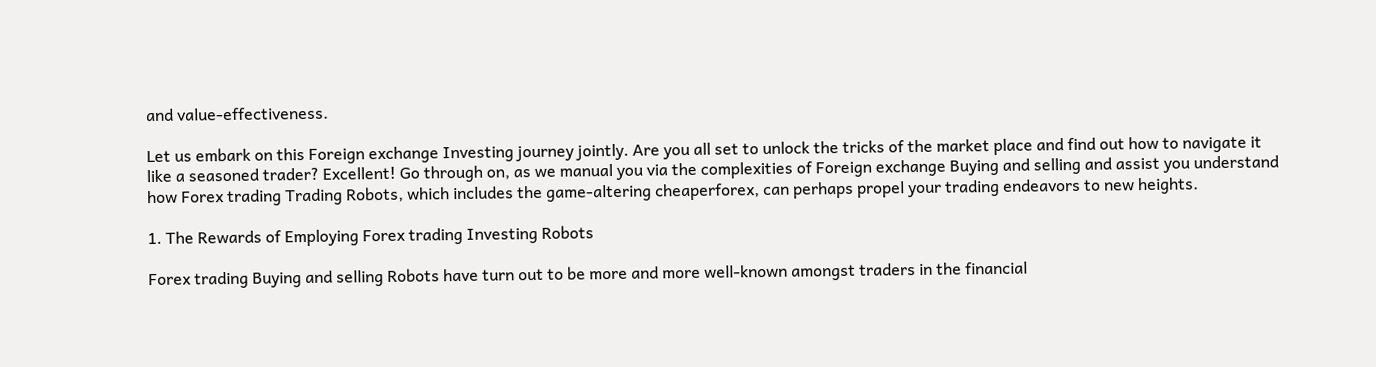and value-effectiveness.

Let us embark on this Foreign exchange Investing journey jointly. Are you all set to unlock the tricks of the market place and find out how to navigate it like a seasoned trader? Excellent! Go through on, as we manual you via the complexities of Foreign exchange Buying and selling and assist you understand how Forex trading Trading Robots, which includes the game-altering cheaperforex, can perhaps propel your trading endeavors to new heights.

1. The Rewards of Employing Forex trading Investing Robots

Forex trading Buying and selling Robots have turn out to be more and more well-known amongst traders in the financial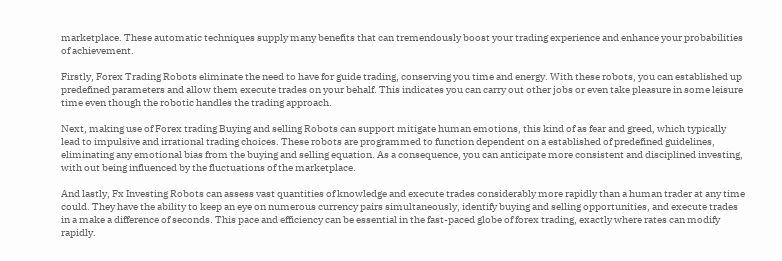marketplace. These automatic techniques supply many benefits that can tremendously boost your trading experience and enhance your probabilities of achievement.

Firstly, Forex Trading Robots eliminate the need to have for guide trading, conserving you time and energy. With these robots, you can established up predefined parameters and allow them execute trades on your behalf. This indicates you can carry out other jobs or even take pleasure in some leisure time even though the robotic handles the trading approach.

Next, making use of Forex trading Buying and selling Robots can support mitigate human emotions, this kind of as fear and greed, which typically lead to impulsive and irrational trading choices. These robots are programmed to function dependent on a established of predefined guidelines, eliminating any emotional bias from the buying and selling equation. As a consequence, you can anticipate more consistent and disciplined investing, with out being influenced by the fluctuations of the marketplace.

And lastly, Fx Investing Robots can assess vast quantities of knowledge and execute trades considerably more rapidly than a human trader at any time could. They have the ability to keep an eye on numerous currency pairs simultaneously, identify buying and selling opportunities, and execute trades in a make a difference of seconds. This pace and efficiency can be essential in the fast-paced globe of forex trading, exactly where rates can modify rapidly.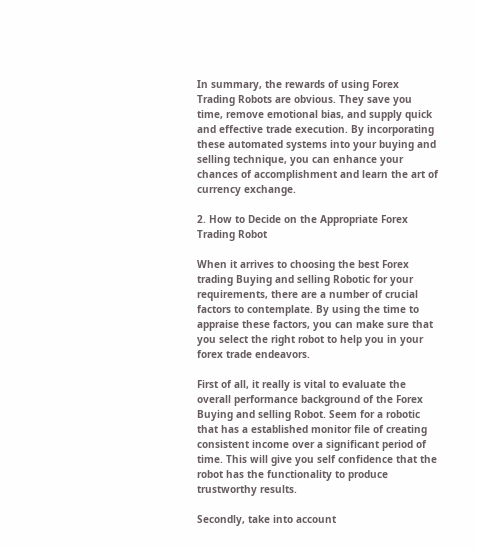In summary, the rewards of using Forex Trading Robots are obvious. They save you time, remove emotional bias, and supply quick and effective trade execution. By incorporating these automated systems into your buying and selling technique, you can enhance your chances of accomplishment and learn the art of currency exchange.

2. How to Decide on the Appropriate Forex Trading Robot

When it arrives to choosing the best Forex trading Buying and selling Robotic for your requirements, there are a number of crucial factors to contemplate. By using the time to appraise these factors, you can make sure that you select the right robot to help you in your forex trade endeavors.

First of all, it really is vital to evaluate the overall performance background of the Forex Buying and selling Robot. Seem for a robotic that has a established monitor file of creating consistent income over a significant period of time. This will give you self confidence that the robot has the functionality to produce trustworthy results.

Secondly, take into account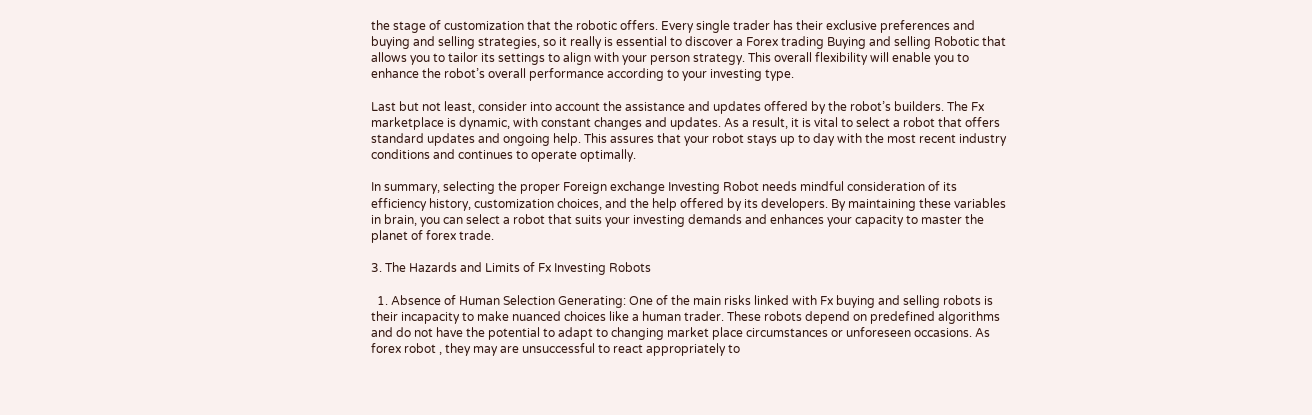the stage of customization that the robotic offers. Every single trader has their exclusive preferences and buying and selling strategies, so it really is essential to discover a Forex trading Buying and selling Robotic that allows you to tailor its settings to align with your person strategy. This overall flexibility will enable you to enhance the robot’s overall performance according to your investing type.

Last but not least, consider into account the assistance and updates offered by the robot’s builders. The Fx marketplace is dynamic, with constant changes and updates. As a result, it is vital to select a robot that offers standard updates and ongoing help. This assures that your robot stays up to day with the most recent industry conditions and continues to operate optimally.

In summary, selecting the proper Foreign exchange Investing Robot needs mindful consideration of its efficiency history, customization choices, and the help offered by its developers. By maintaining these variables in brain, you can select a robot that suits your investing demands and enhances your capacity to master the planet of forex trade.

3. The Hazards and Limits of Fx Investing Robots

  1. Absence of Human Selection Generating: One of the main risks linked with Fx buying and selling robots is their incapacity to make nuanced choices like a human trader. These robots depend on predefined algorithms and do not have the potential to adapt to changing market place circumstances or unforeseen occasions. As forex robot , they may are unsuccessful to react appropriately to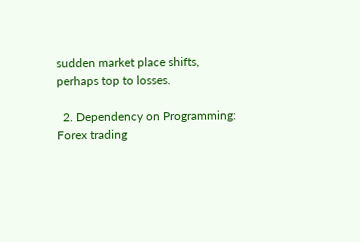sudden market place shifts, perhaps top to losses.

  2. Dependency on Programming: Forex trading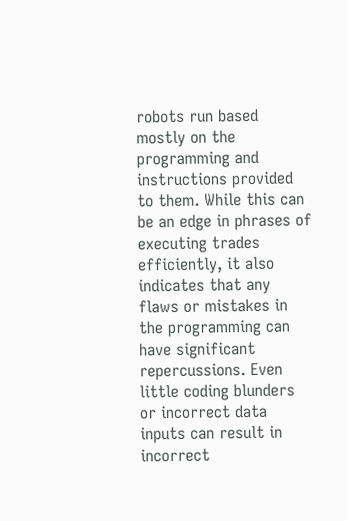robots run based mostly on the programming and instructions provided to them. While this can be an edge in phrases of executing trades efficiently, it also indicates that any flaws or mistakes in the programming can have significant repercussions. Even little coding blunders or incorrect data inputs can result in incorrect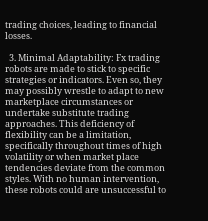trading choices, leading to financial losses.

  3. Minimal Adaptability: Fx trading robots are made to stick to specific strategies or indicators. Even so, they may possibly wrestle to adapt to new marketplace circumstances or undertake substitute trading approaches. This deficiency of flexibility can be a limitation, specifically throughout times of high volatility or when market place tendencies deviate from the common styles. With no human intervention, these robots could are unsuccessful to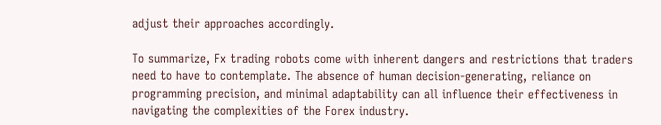adjust their approaches accordingly.

To summarize, Fx trading robots come with inherent dangers and restrictions that traders need to have to contemplate. The absence of human decision-generating, reliance on programming precision, and minimal adaptability can all influence their effectiveness in navigating the complexities of the Forex industry.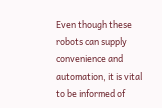Even though these robots can supply convenience and automation, it is vital to be informed of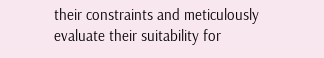their constraints and meticulously evaluate their suitability for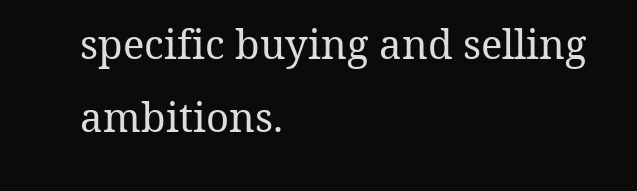specific buying and selling ambitions.